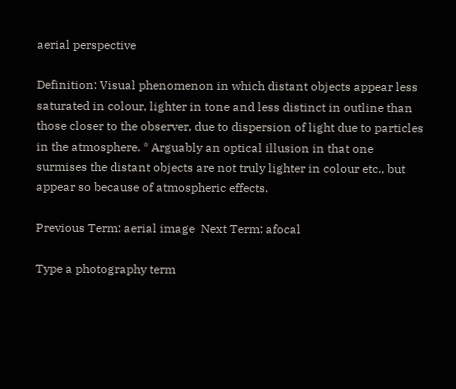aerial perspective

Definition: Visual phenomenon in which distant objects appear less saturated in colour, lighter in tone and less distinct in outline than those closer to the observer, due to dispersion of light due to particles in the atmosphere. * Arguably an optical illusion in that one surmises the distant objects are not truly lighter in colour etc., but appear so because of atmospheric effects.

Previous Term: aerial image  Next Term: afocal

Type a photography term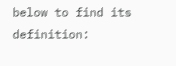below to find its definition: